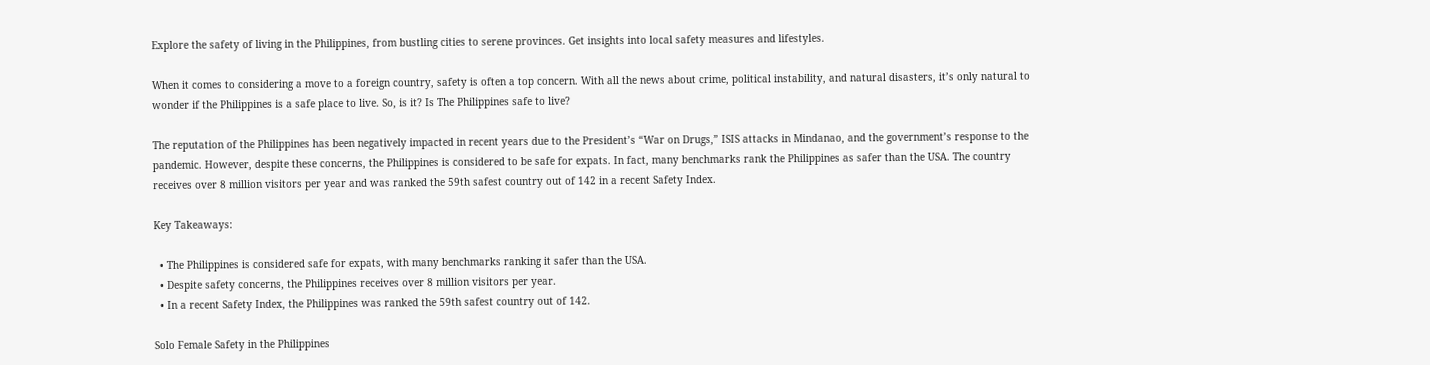Explore the safety of living in the Philippines, from bustling cities to serene provinces. Get insights into local safety measures and lifestyles.

When it comes to considering a move to a foreign country, safety is often a top concern. With all the news about crime, political instability, and natural disasters, it’s only natural to wonder if the Philippines is a safe place to live. So, is it? Is The Philippines safe to live?

The reputation of the Philippines has been negatively impacted in recent years due to the President’s “War on Drugs,” ISIS attacks in Mindanao, and the government’s response to the pandemic. However, despite these concerns, the Philippines is considered to be safe for expats. In fact, many benchmarks rank the Philippines as safer than the USA. The country receives over 8 million visitors per year and was ranked the 59th safest country out of 142 in a recent Safety Index.

Key Takeaways:

  • The Philippines is considered safe for expats, with many benchmarks ranking it safer than the USA.
  • Despite safety concerns, the Philippines receives over 8 million visitors per year.
  • In a recent Safety Index, the Philippines was ranked the 59th safest country out of 142.

Solo Female Safety in the Philippines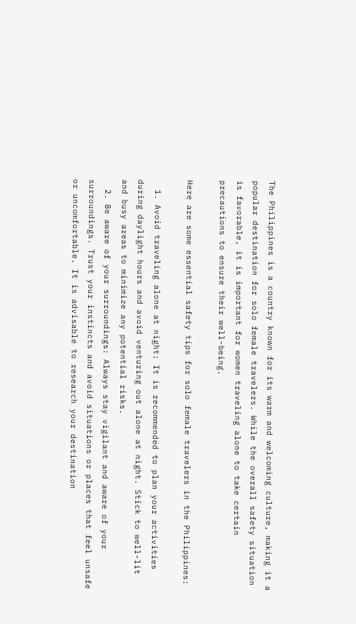The Philippines is a country known for its warm and welcoming culture, making it a popular destination for solo female travelers. While the overall safety situation is favorable, it is important for women traveling alone to take certain precautions to ensure their well-being.

Here are some essential safety tips for solo female travelers in the Philippines:

  1. Avoid traveling alone at night: It is recommended to plan your activities during daylight hours and avoid venturing out alone at night. Stick to well-lit and busy areas to minimize any potential risks.
  2. Be aware of your surroundings: Always stay vigilant and aware of your surroundings. Trust your instincts and avoid situations or places that feel unsafe or uncomfortable. It is advisable to research your destination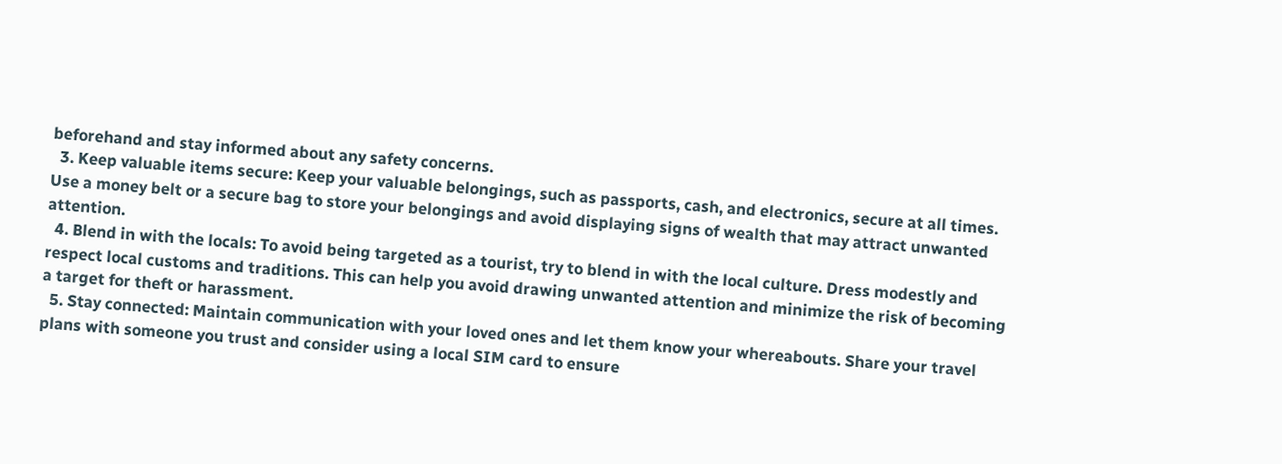beforehand and stay informed about any safety concerns.
  3. Keep valuable items secure: Keep your valuable belongings, such as passports, cash, and electronics, secure at all times. Use a money belt or a secure bag to store your belongings and avoid displaying signs of wealth that may attract unwanted attention.
  4. Blend in with the locals: To avoid being targeted as a tourist, try to blend in with the local culture. Dress modestly and respect local customs and traditions. This can help you avoid drawing unwanted attention and minimize the risk of becoming a target for theft or harassment.
  5. Stay connected: Maintain communication with your loved ones and let them know your whereabouts. Share your travel plans with someone you trust and consider using a local SIM card to ensure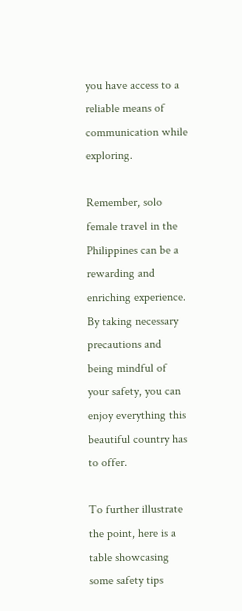you have access to a reliable means of communication while exploring.

Remember, solo female travel in the Philippines can be a rewarding and enriching experience. By taking necessary precautions and being mindful of your safety, you can enjoy everything this beautiful country has to offer.

To further illustrate the point, here is a table showcasing some safety tips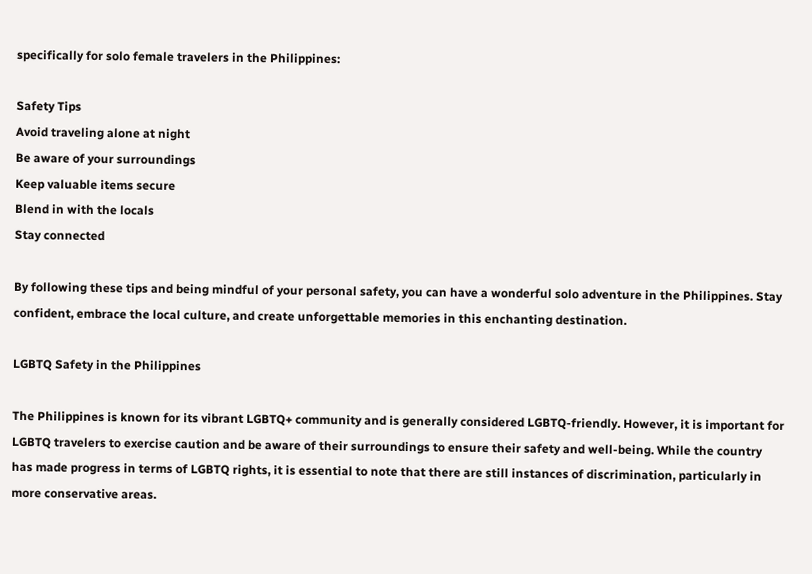specifically for solo female travelers in the Philippines:

Safety Tips
Avoid traveling alone at night
Be aware of your surroundings
Keep valuable items secure
Blend in with the locals
Stay connected

By following these tips and being mindful of your personal safety, you can have a wonderful solo adventure in the Philippines. Stay confident, embrace the local culture, and create unforgettable memories in this enchanting destination.

LGBTQ Safety in the Philippines

The Philippines is known for its vibrant LGBTQ+ community and is generally considered LGBTQ-friendly. However, it is important for LGBTQ travelers to exercise caution and be aware of their surroundings to ensure their safety and well-being. While the country has made progress in terms of LGBTQ rights, it is essential to note that there are still instances of discrimination, particularly in more conservative areas.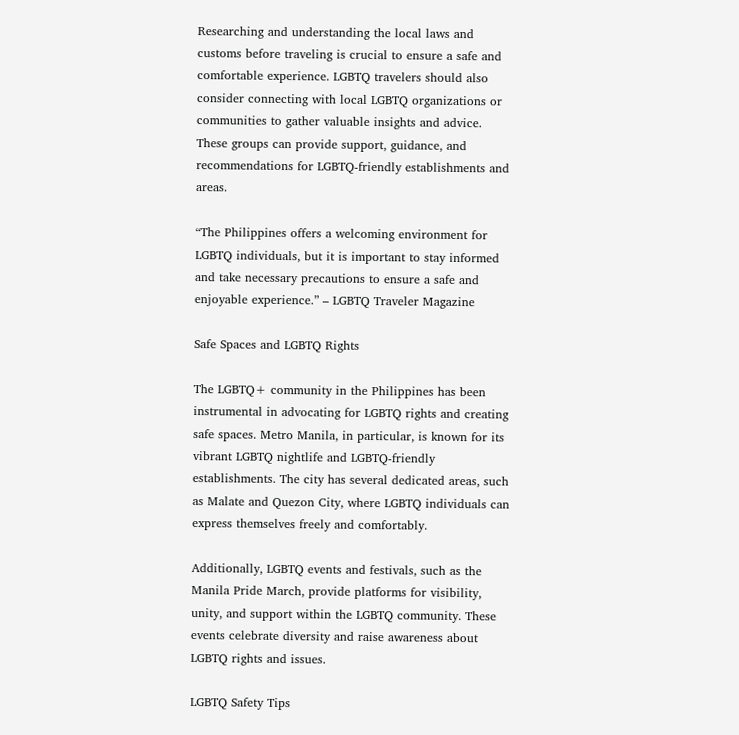Researching and understanding the local laws and customs before traveling is crucial to ensure a safe and comfortable experience. LGBTQ travelers should also consider connecting with local LGBTQ organizations or communities to gather valuable insights and advice. These groups can provide support, guidance, and recommendations for LGBTQ-friendly establishments and areas.

“The Philippines offers a welcoming environment for LGBTQ individuals, but it is important to stay informed and take necessary precautions to ensure a safe and enjoyable experience.” – LGBTQ Traveler Magazine

Safe Spaces and LGBTQ Rights

The LGBTQ+ community in the Philippines has been instrumental in advocating for LGBTQ rights and creating safe spaces. Metro Manila, in particular, is known for its vibrant LGBTQ nightlife and LGBTQ-friendly establishments. The city has several dedicated areas, such as Malate and Quezon City, where LGBTQ individuals can express themselves freely and comfortably.

Additionally, LGBTQ events and festivals, such as the Manila Pride March, provide platforms for visibility, unity, and support within the LGBTQ community. These events celebrate diversity and raise awareness about LGBTQ rights and issues.

LGBTQ Safety Tips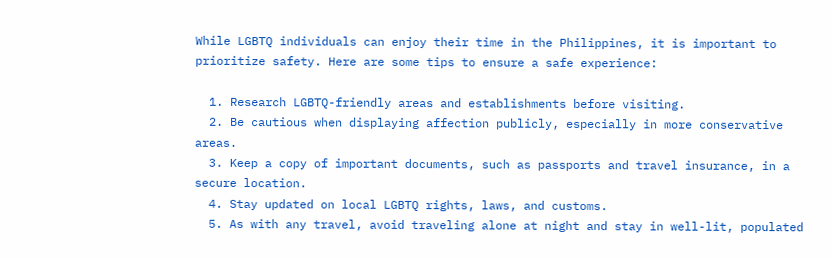While LGBTQ individuals can enjoy their time in the Philippines, it is important to prioritize safety. Here are some tips to ensure a safe experience:

  1. Research LGBTQ-friendly areas and establishments before visiting.
  2. Be cautious when displaying affection publicly, especially in more conservative areas.
  3. Keep a copy of important documents, such as passports and travel insurance, in a secure location.
  4. Stay updated on local LGBTQ rights, laws, and customs.
  5. As with any travel, avoid traveling alone at night and stay in well-lit, populated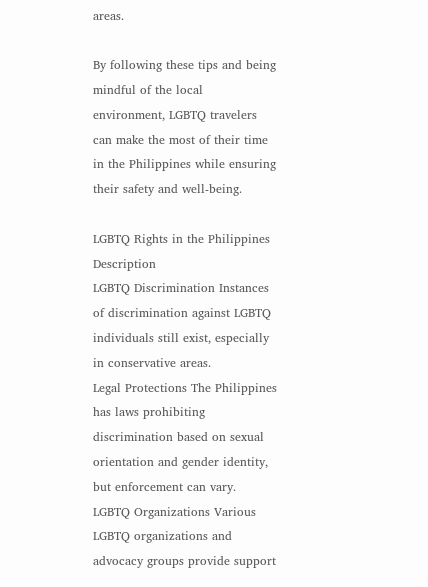areas.

By following these tips and being mindful of the local environment, LGBTQ travelers can make the most of their time in the Philippines while ensuring their safety and well-being.

LGBTQ Rights in the Philippines Description
LGBTQ Discrimination Instances of discrimination against LGBTQ individuals still exist, especially in conservative areas.
Legal Protections The Philippines has laws prohibiting discrimination based on sexual orientation and gender identity, but enforcement can vary.
LGBTQ Organizations Various LGBTQ organizations and advocacy groups provide support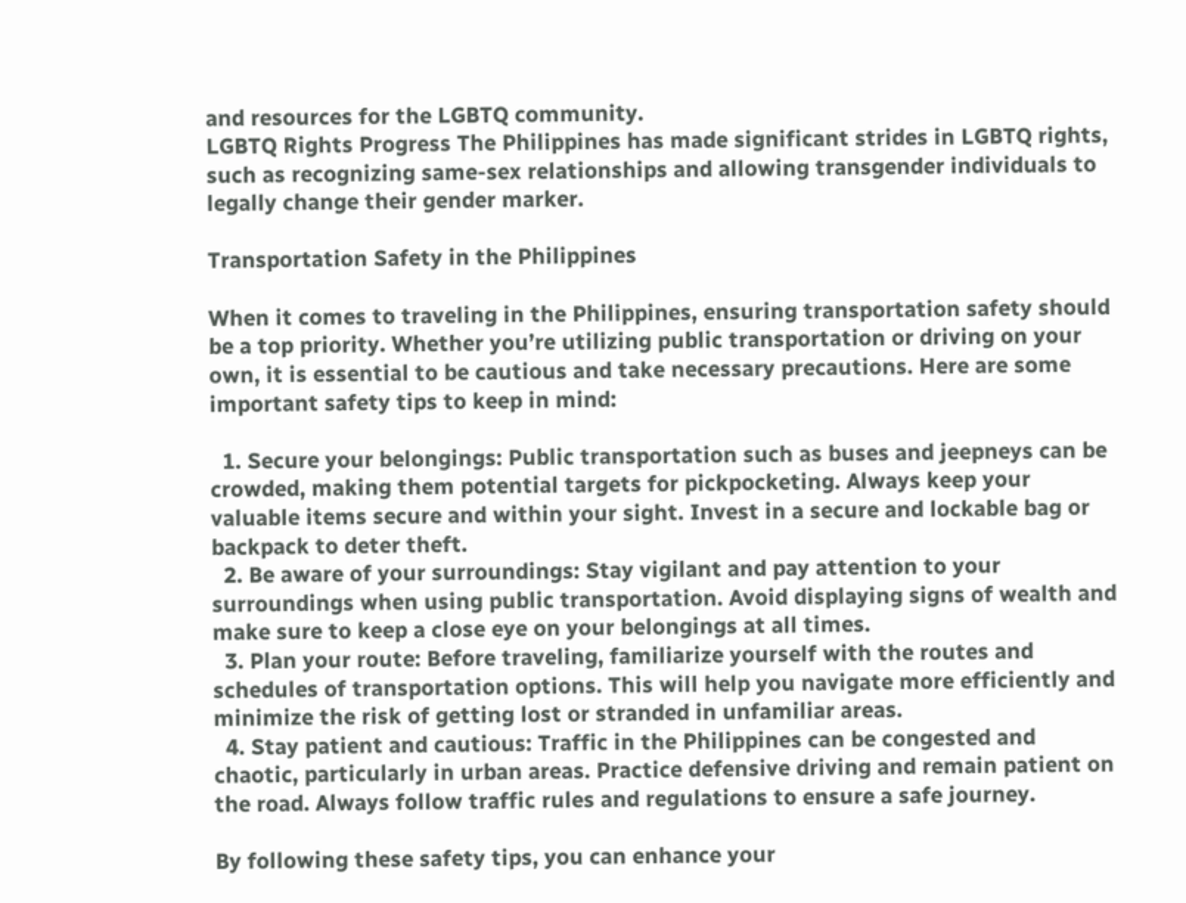and resources for the LGBTQ community.
LGBTQ Rights Progress The Philippines has made significant strides in LGBTQ rights, such as recognizing same-sex relationships and allowing transgender individuals to legally change their gender marker.

Transportation Safety in the Philippines

When it comes to traveling in the Philippines, ensuring transportation safety should be a top priority. Whether you’re utilizing public transportation or driving on your own, it is essential to be cautious and take necessary precautions. Here are some important safety tips to keep in mind:

  1. Secure your belongings: Public transportation such as buses and jeepneys can be crowded, making them potential targets for pickpocketing. Always keep your valuable items secure and within your sight. Invest in a secure and lockable bag or backpack to deter theft.
  2. Be aware of your surroundings: Stay vigilant and pay attention to your surroundings when using public transportation. Avoid displaying signs of wealth and make sure to keep a close eye on your belongings at all times.
  3. Plan your route: Before traveling, familiarize yourself with the routes and schedules of transportation options. This will help you navigate more efficiently and minimize the risk of getting lost or stranded in unfamiliar areas.
  4. Stay patient and cautious: Traffic in the Philippines can be congested and chaotic, particularly in urban areas. Practice defensive driving and remain patient on the road. Always follow traffic rules and regulations to ensure a safe journey.

By following these safety tips, you can enhance your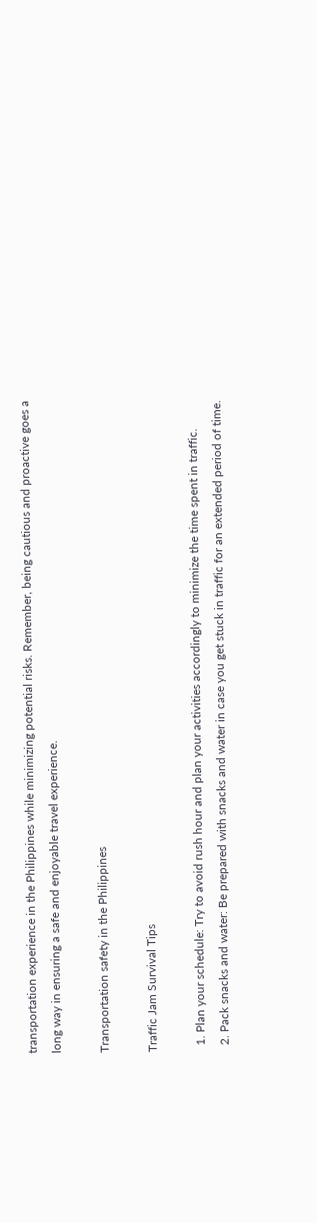transportation experience in the Philippines while minimizing potential risks. Remember, being cautious and proactive goes a long way in ensuring a safe and enjoyable travel experience.

Transportation safety in the Philippines

Traffic Jam Survival Tips

  1. Plan your schedule: Try to avoid rush hour and plan your activities accordingly to minimize the time spent in traffic.
  2. Pack snacks and water: Be prepared with snacks and water in case you get stuck in traffic for an extended period of time.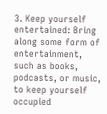3. Keep yourself entertained: Bring along some form of entertainment, such as books, podcasts, or music, to keep yourself occupied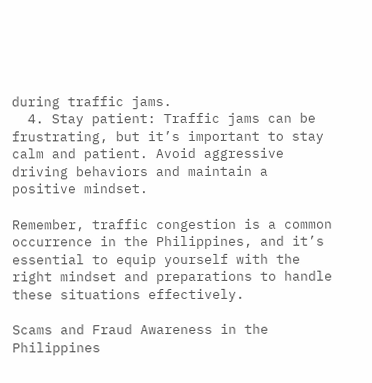during traffic jams.
  4. Stay patient: Traffic jams can be frustrating, but it’s important to stay calm and patient. Avoid aggressive driving behaviors and maintain a positive mindset.

Remember, traffic congestion is a common occurrence in the Philippines, and it’s essential to equip yourself with the right mindset and preparations to handle these situations effectively.

Scams and Fraud Awareness in the Philippines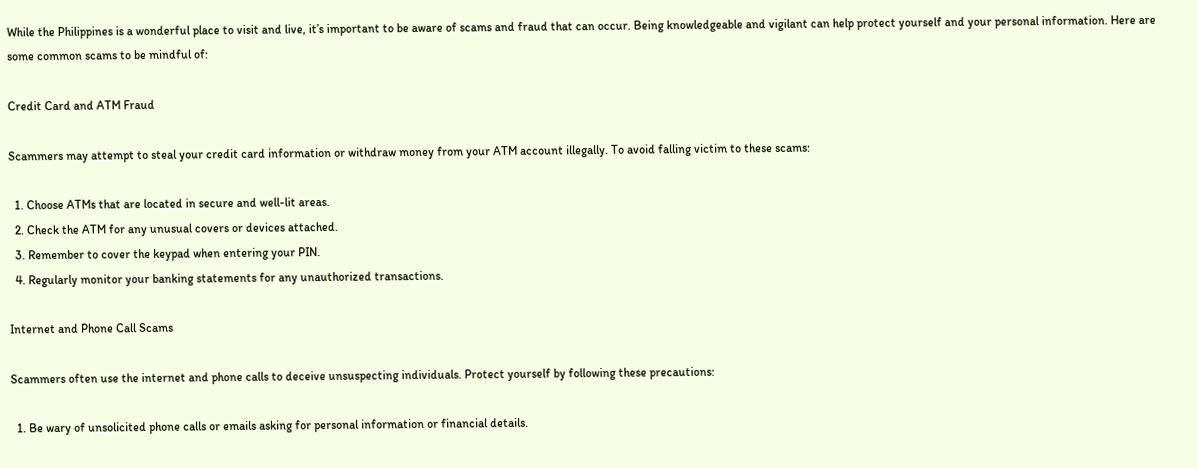While the Philippines is a wonderful place to visit and live, it’s important to be aware of scams and fraud that can occur. Being knowledgeable and vigilant can help protect yourself and your personal information. Here are some common scams to be mindful of:

Credit Card and ATM Fraud

Scammers may attempt to steal your credit card information or withdraw money from your ATM account illegally. To avoid falling victim to these scams:

  1. Choose ATMs that are located in secure and well-lit areas.
  2. Check the ATM for any unusual covers or devices attached.
  3. Remember to cover the keypad when entering your PIN.
  4. Regularly monitor your banking statements for any unauthorized transactions.

Internet and Phone Call Scams

Scammers often use the internet and phone calls to deceive unsuspecting individuals. Protect yourself by following these precautions:

  1. Be wary of unsolicited phone calls or emails asking for personal information or financial details.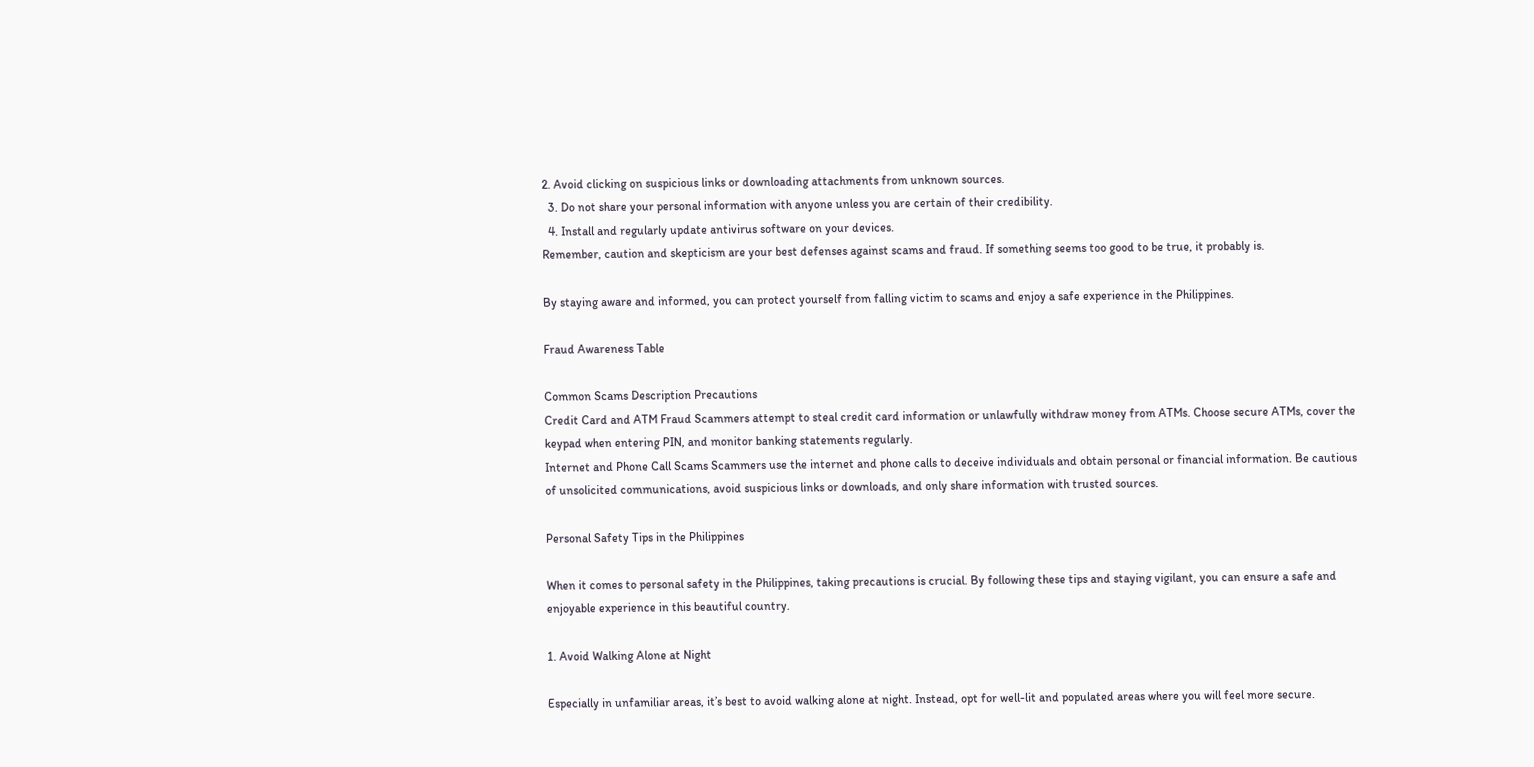2. Avoid clicking on suspicious links or downloading attachments from unknown sources.
  3. Do not share your personal information with anyone unless you are certain of their credibility.
  4. Install and regularly update antivirus software on your devices.
Remember, caution and skepticism are your best defenses against scams and fraud. If something seems too good to be true, it probably is.

By staying aware and informed, you can protect yourself from falling victim to scams and enjoy a safe experience in the Philippines.

Fraud Awareness Table

Common Scams Description Precautions
Credit Card and ATM Fraud Scammers attempt to steal credit card information or unlawfully withdraw money from ATMs. Choose secure ATMs, cover the keypad when entering PIN, and monitor banking statements regularly.
Internet and Phone Call Scams Scammers use the internet and phone calls to deceive individuals and obtain personal or financial information. Be cautious of unsolicited communications, avoid suspicious links or downloads, and only share information with trusted sources.

Personal Safety Tips in the Philippines

When it comes to personal safety in the Philippines, taking precautions is crucial. By following these tips and staying vigilant, you can ensure a safe and enjoyable experience in this beautiful country.

1. Avoid Walking Alone at Night

Especially in unfamiliar areas, it’s best to avoid walking alone at night. Instead, opt for well-lit and populated areas where you will feel more secure.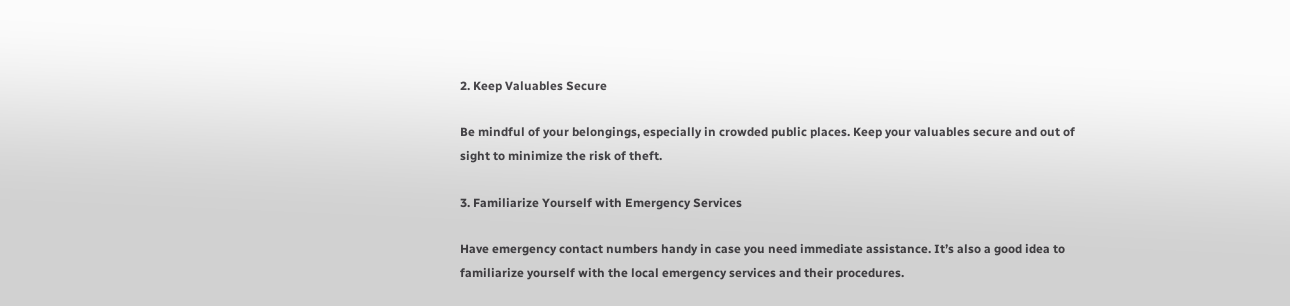2. Keep Valuables Secure

Be mindful of your belongings, especially in crowded public places. Keep your valuables secure and out of sight to minimize the risk of theft.

3. Familiarize Yourself with Emergency Services

Have emergency contact numbers handy in case you need immediate assistance. It’s also a good idea to familiarize yourself with the local emergency services and their procedures.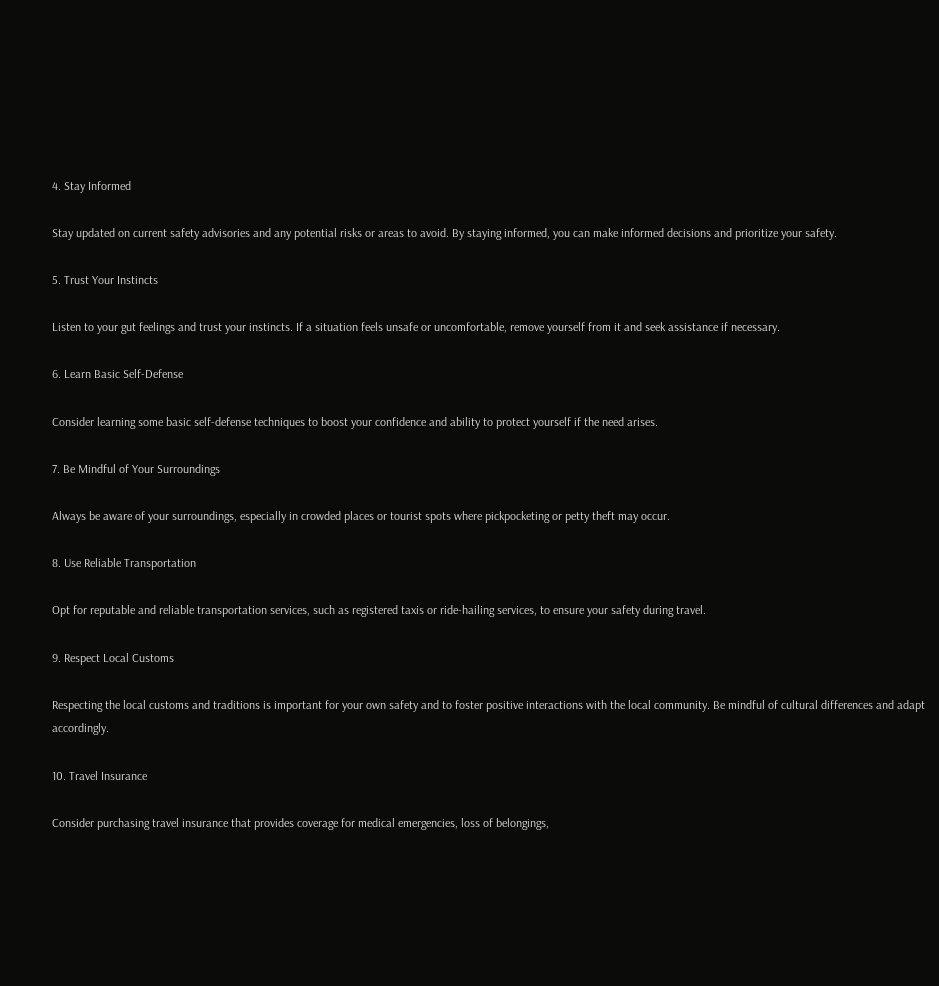4. Stay Informed

Stay updated on current safety advisories and any potential risks or areas to avoid. By staying informed, you can make informed decisions and prioritize your safety.

5. Trust Your Instincts

Listen to your gut feelings and trust your instincts. If a situation feels unsafe or uncomfortable, remove yourself from it and seek assistance if necessary.

6. Learn Basic Self-Defense

Consider learning some basic self-defense techniques to boost your confidence and ability to protect yourself if the need arises.

7. Be Mindful of Your Surroundings

Always be aware of your surroundings, especially in crowded places or tourist spots where pickpocketing or petty theft may occur.

8. Use Reliable Transportation

Opt for reputable and reliable transportation services, such as registered taxis or ride-hailing services, to ensure your safety during travel.

9. Respect Local Customs

Respecting the local customs and traditions is important for your own safety and to foster positive interactions with the local community. Be mindful of cultural differences and adapt accordingly.

10. Travel Insurance

Consider purchasing travel insurance that provides coverage for medical emergencies, loss of belongings,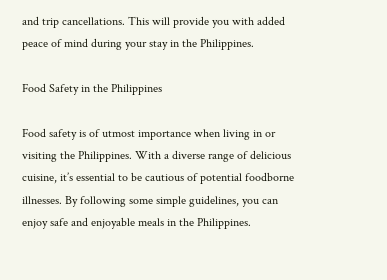and trip cancellations. This will provide you with added peace of mind during your stay in the Philippines.

Food Safety in the Philippines

Food safety is of utmost importance when living in or visiting the Philippines. With a diverse range of delicious cuisine, it’s essential to be cautious of potential foodborne illnesses. By following some simple guidelines, you can enjoy safe and enjoyable meals in the Philippines.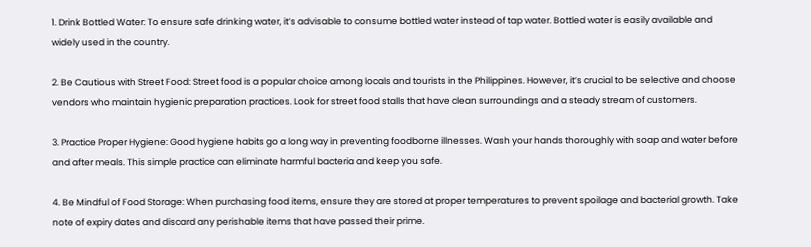1. Drink Bottled Water: To ensure safe drinking water, it’s advisable to consume bottled water instead of tap water. Bottled water is easily available and widely used in the country.

2. Be Cautious with Street Food: Street food is a popular choice among locals and tourists in the Philippines. However, it’s crucial to be selective and choose vendors who maintain hygienic preparation practices. Look for street food stalls that have clean surroundings and a steady stream of customers.

3. Practice Proper Hygiene: Good hygiene habits go a long way in preventing foodborne illnesses. Wash your hands thoroughly with soap and water before and after meals. This simple practice can eliminate harmful bacteria and keep you safe.

4. Be Mindful of Food Storage: When purchasing food items, ensure they are stored at proper temperatures to prevent spoilage and bacterial growth. Take note of expiry dates and discard any perishable items that have passed their prime.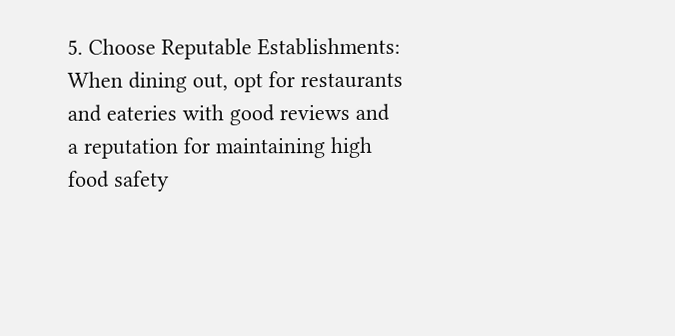5. Choose Reputable Establishments: When dining out, opt for restaurants and eateries with good reviews and a reputation for maintaining high food safety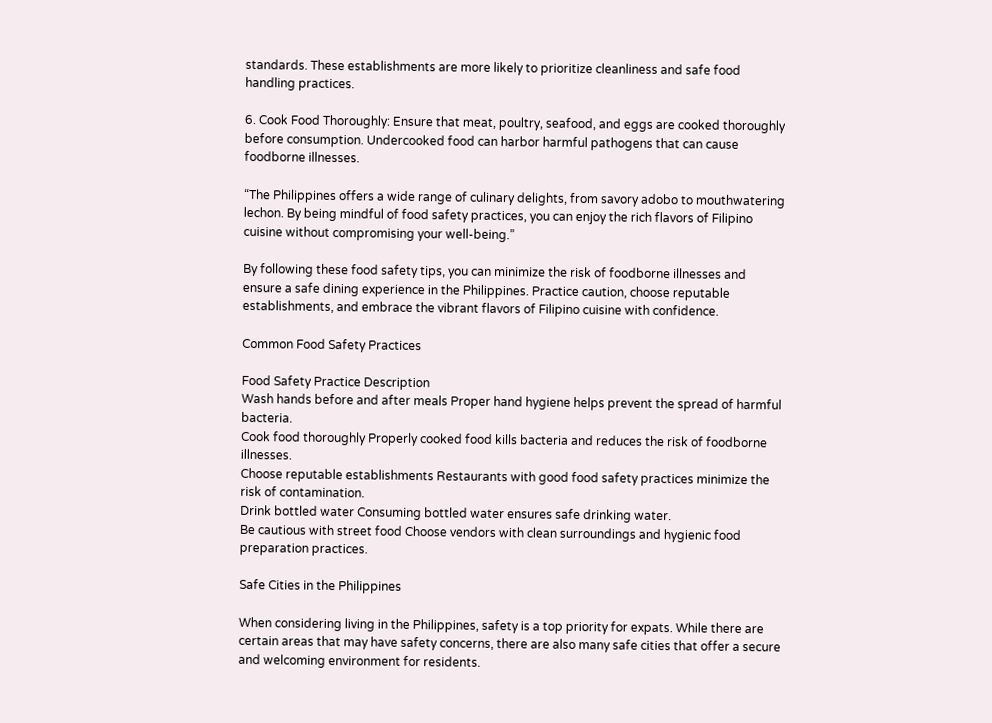standards. These establishments are more likely to prioritize cleanliness and safe food handling practices.

6. Cook Food Thoroughly: Ensure that meat, poultry, seafood, and eggs are cooked thoroughly before consumption. Undercooked food can harbor harmful pathogens that can cause foodborne illnesses.

“The Philippines offers a wide range of culinary delights, from savory adobo to mouthwatering lechon. By being mindful of food safety practices, you can enjoy the rich flavors of Filipino cuisine without compromising your well-being.”

By following these food safety tips, you can minimize the risk of foodborne illnesses and ensure a safe dining experience in the Philippines. Practice caution, choose reputable establishments, and embrace the vibrant flavors of Filipino cuisine with confidence.

Common Food Safety Practices

Food Safety Practice Description
Wash hands before and after meals Proper hand hygiene helps prevent the spread of harmful bacteria.
Cook food thoroughly Properly cooked food kills bacteria and reduces the risk of foodborne illnesses.
Choose reputable establishments Restaurants with good food safety practices minimize the risk of contamination.
Drink bottled water Consuming bottled water ensures safe drinking water.
Be cautious with street food Choose vendors with clean surroundings and hygienic food preparation practices.

Safe Cities in the Philippines

When considering living in the Philippines, safety is a top priority for expats. While there are certain areas that may have safety concerns, there are also many safe cities that offer a secure and welcoming environment for residents.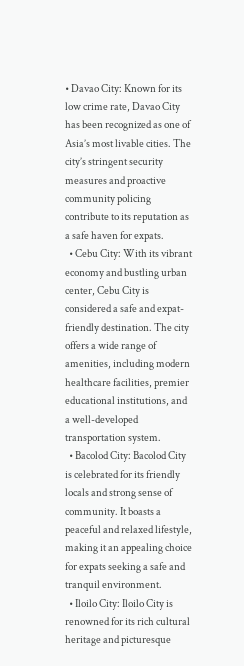• Davao City: Known for its low crime rate, Davao City has been recognized as one of Asia’s most livable cities. The city’s stringent security measures and proactive community policing contribute to its reputation as a safe haven for expats.
  • Cebu City: With its vibrant economy and bustling urban center, Cebu City is considered a safe and expat-friendly destination. The city offers a wide range of amenities, including modern healthcare facilities, premier educational institutions, and a well-developed transportation system.
  • Bacolod City: Bacolod City is celebrated for its friendly locals and strong sense of community. It boasts a peaceful and relaxed lifestyle, making it an appealing choice for expats seeking a safe and tranquil environment.
  • Iloilo City: Iloilo City is renowned for its rich cultural heritage and picturesque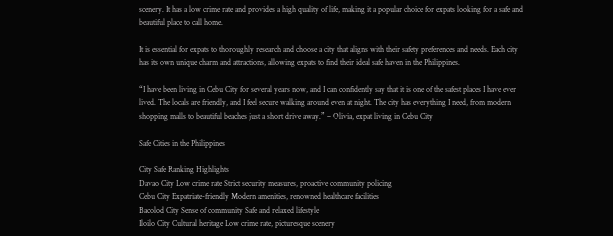scenery. It has a low crime rate and provides a high quality of life, making it a popular choice for expats looking for a safe and beautiful place to call home.

It is essential for expats to thoroughly research and choose a city that aligns with their safety preferences and needs. Each city has its own unique charm and attractions, allowing expats to find their ideal safe haven in the Philippines.

“I have been living in Cebu City for several years now, and I can confidently say that it is one of the safest places I have ever lived. The locals are friendly, and I feel secure walking around even at night. The city has everything I need, from modern shopping malls to beautiful beaches just a short drive away.” – Olivia, expat living in Cebu City

Safe Cities in the Philippines

City Safe Ranking Highlights
Davao City Low crime rate Strict security measures, proactive community policing
Cebu City Expatriate-friendly Modern amenities, renowned healthcare facilities
Bacolod City Sense of community Safe and relaxed lifestyle
Iloilo City Cultural heritage Low crime rate, picturesque scenery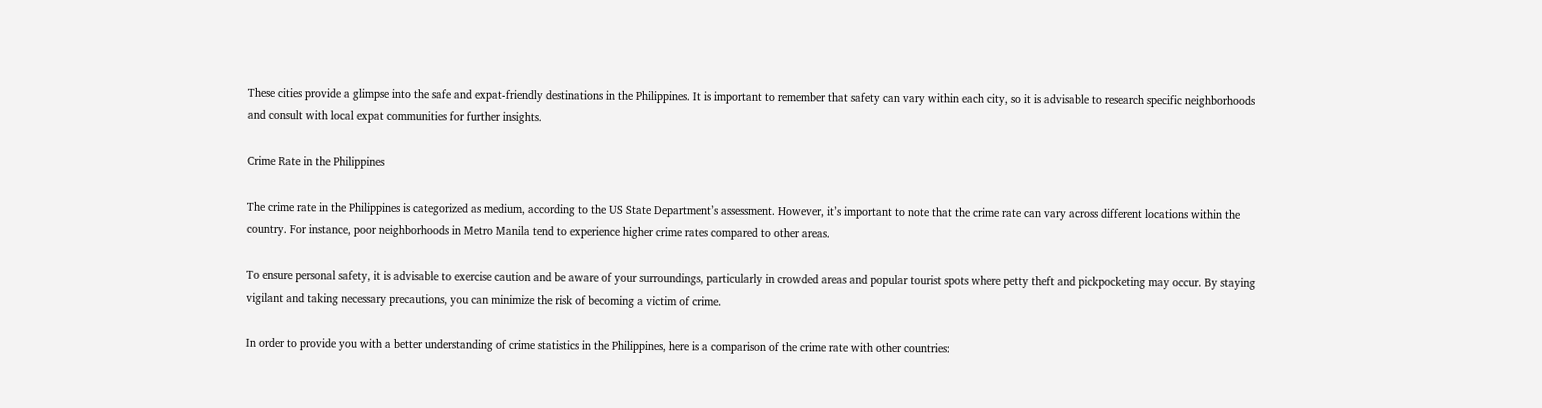These cities provide a glimpse into the safe and expat-friendly destinations in the Philippines. It is important to remember that safety can vary within each city, so it is advisable to research specific neighborhoods and consult with local expat communities for further insights.

Crime Rate in the Philippines

The crime rate in the Philippines is categorized as medium, according to the US State Department’s assessment. However, it’s important to note that the crime rate can vary across different locations within the country. For instance, poor neighborhoods in Metro Manila tend to experience higher crime rates compared to other areas.

To ensure personal safety, it is advisable to exercise caution and be aware of your surroundings, particularly in crowded areas and popular tourist spots where petty theft and pickpocketing may occur. By staying vigilant and taking necessary precautions, you can minimize the risk of becoming a victim of crime.

In order to provide you with a better understanding of crime statistics in the Philippines, here is a comparison of the crime rate with other countries: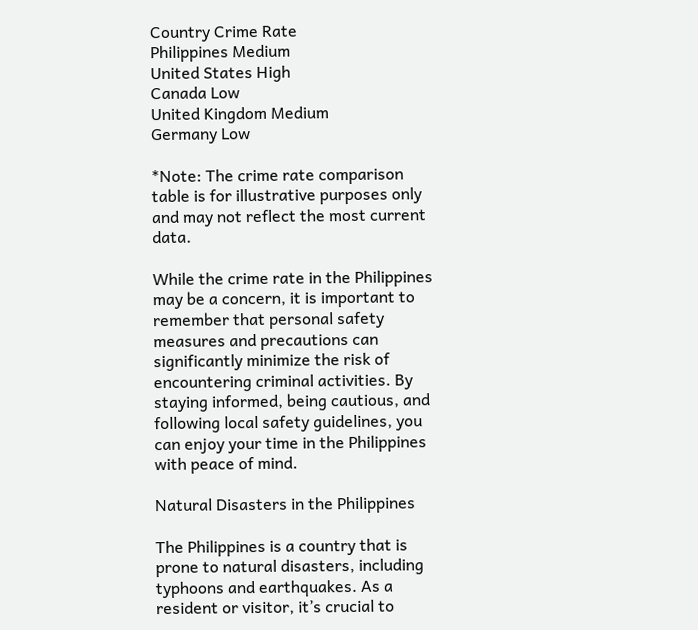Country Crime Rate
Philippines Medium
United States High
Canada Low
United Kingdom Medium
Germany Low

*Note: The crime rate comparison table is for illustrative purposes only and may not reflect the most current data.

While the crime rate in the Philippines may be a concern, it is important to remember that personal safety measures and precautions can significantly minimize the risk of encountering criminal activities. By staying informed, being cautious, and following local safety guidelines, you can enjoy your time in the Philippines with peace of mind.

Natural Disasters in the Philippines

The Philippines is a country that is prone to natural disasters, including typhoons and earthquakes. As a resident or visitor, it’s crucial to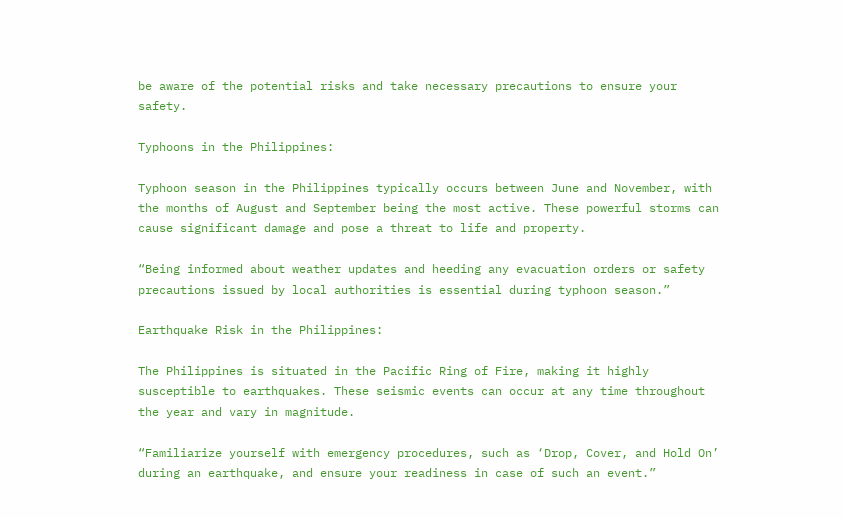be aware of the potential risks and take necessary precautions to ensure your safety.

Typhoons in the Philippines:

Typhoon season in the Philippines typically occurs between June and November, with the months of August and September being the most active. These powerful storms can cause significant damage and pose a threat to life and property.

“Being informed about weather updates and heeding any evacuation orders or safety precautions issued by local authorities is essential during typhoon season.”

Earthquake Risk in the Philippines:

The Philippines is situated in the Pacific Ring of Fire, making it highly susceptible to earthquakes. These seismic events can occur at any time throughout the year and vary in magnitude.

“Familiarize yourself with emergency procedures, such as ‘Drop, Cover, and Hold On’ during an earthquake, and ensure your readiness in case of such an event.”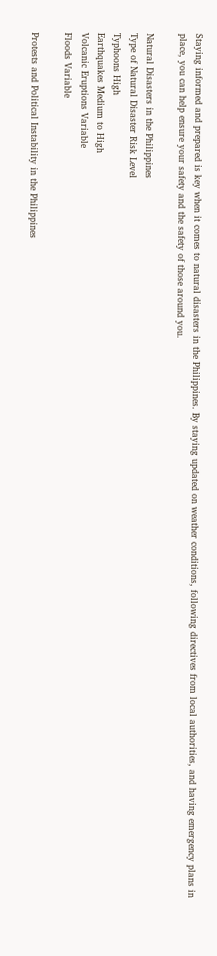Staying informed and prepared is key when it comes to natural disasters in the Philippines. By staying updated on weather conditions, following directives from local authorities, and having emergency plans in place, you can help ensure your safety and the safety of those around you.

Natural Disasters in the Philippines
Type of Natural Disaster Risk Level
Typhoons High
Earthquakes Medium to High
Volcanic Eruptions Variable
Floods Variable

Protests and Political Instability in the Philippines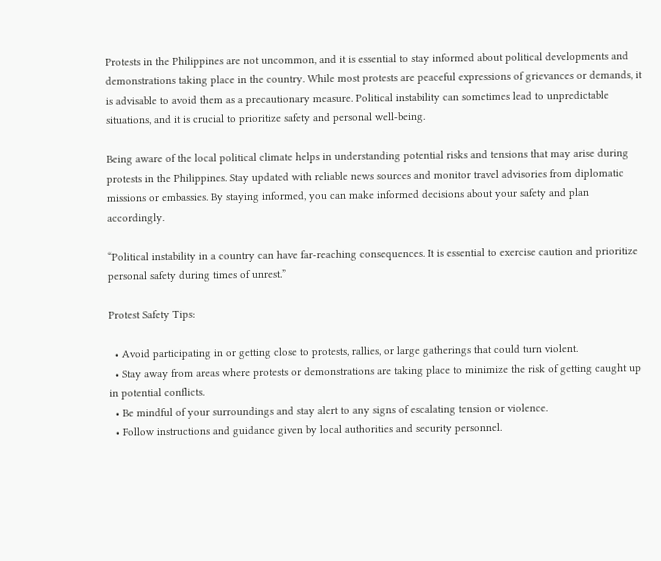Protests in the Philippines are not uncommon, and it is essential to stay informed about political developments and demonstrations taking place in the country. While most protests are peaceful expressions of grievances or demands, it is advisable to avoid them as a precautionary measure. Political instability can sometimes lead to unpredictable situations, and it is crucial to prioritize safety and personal well-being.

Being aware of the local political climate helps in understanding potential risks and tensions that may arise during protests in the Philippines. Stay updated with reliable news sources and monitor travel advisories from diplomatic missions or embassies. By staying informed, you can make informed decisions about your safety and plan accordingly.

“Political instability in a country can have far-reaching consequences. It is essential to exercise caution and prioritize personal safety during times of unrest.”

Protest Safety Tips:

  • Avoid participating in or getting close to protests, rallies, or large gatherings that could turn violent.
  • Stay away from areas where protests or demonstrations are taking place to minimize the risk of getting caught up in potential conflicts.
  • Be mindful of your surroundings and stay alert to any signs of escalating tension or violence.
  • Follow instructions and guidance given by local authorities and security personnel.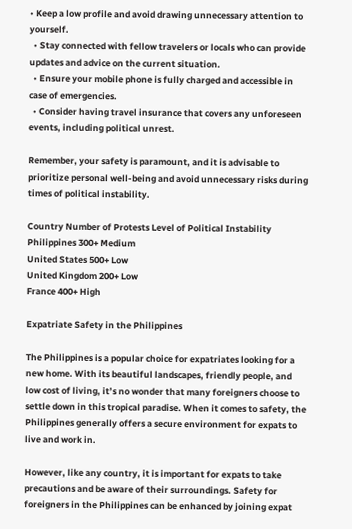• Keep a low profile and avoid drawing unnecessary attention to yourself.
  • Stay connected with fellow travelers or locals who can provide updates and advice on the current situation.
  • Ensure your mobile phone is fully charged and accessible in case of emergencies.
  • Consider having travel insurance that covers any unforeseen events, including political unrest.

Remember, your safety is paramount, and it is advisable to prioritize personal well-being and avoid unnecessary risks during times of political instability.

Country Number of Protests Level of Political Instability
Philippines 300+ Medium
United States 500+ Low
United Kingdom 200+ Low
France 400+ High

Expatriate Safety in the Philippines

The Philippines is a popular choice for expatriates looking for a new home. With its beautiful landscapes, friendly people, and low cost of living, it’s no wonder that many foreigners choose to settle down in this tropical paradise. When it comes to safety, the Philippines generally offers a secure environment for expats to live and work in.

However, like any country, it is important for expats to take precautions and be aware of their surroundings. Safety for foreigners in the Philippines can be enhanced by joining expat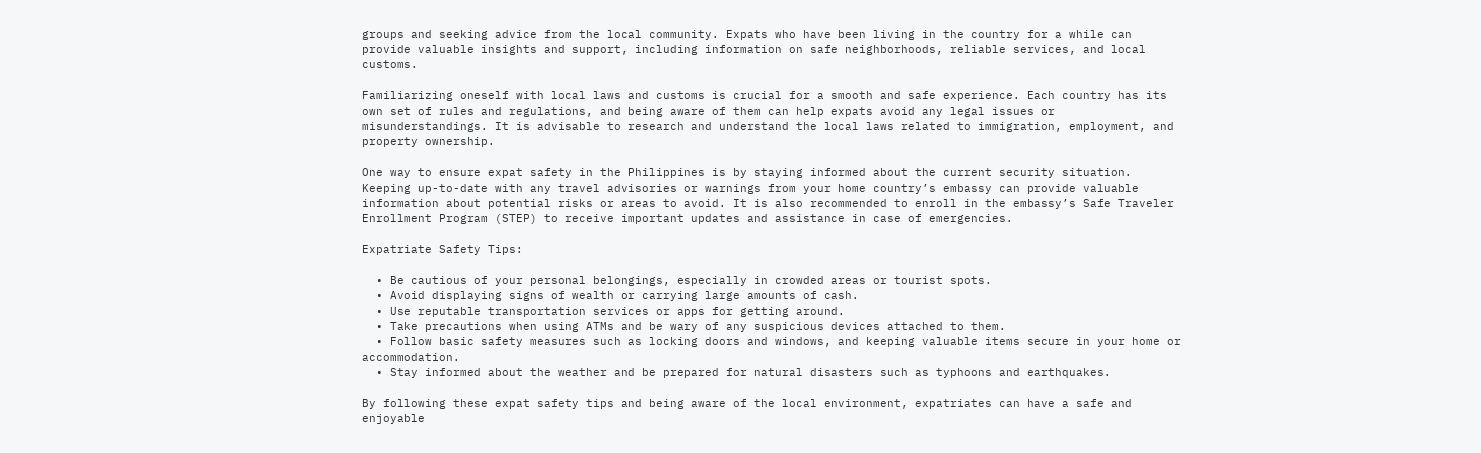groups and seeking advice from the local community. Expats who have been living in the country for a while can provide valuable insights and support, including information on safe neighborhoods, reliable services, and local customs.

Familiarizing oneself with local laws and customs is crucial for a smooth and safe experience. Each country has its own set of rules and regulations, and being aware of them can help expats avoid any legal issues or misunderstandings. It is advisable to research and understand the local laws related to immigration, employment, and property ownership.

One way to ensure expat safety in the Philippines is by staying informed about the current security situation. Keeping up-to-date with any travel advisories or warnings from your home country’s embassy can provide valuable information about potential risks or areas to avoid. It is also recommended to enroll in the embassy’s Safe Traveler Enrollment Program (STEP) to receive important updates and assistance in case of emergencies.

Expatriate Safety Tips:

  • Be cautious of your personal belongings, especially in crowded areas or tourist spots.
  • Avoid displaying signs of wealth or carrying large amounts of cash.
  • Use reputable transportation services or apps for getting around.
  • Take precautions when using ATMs and be wary of any suspicious devices attached to them.
  • Follow basic safety measures such as locking doors and windows, and keeping valuable items secure in your home or accommodation.
  • Stay informed about the weather and be prepared for natural disasters such as typhoons and earthquakes.

By following these expat safety tips and being aware of the local environment, expatriates can have a safe and enjoyable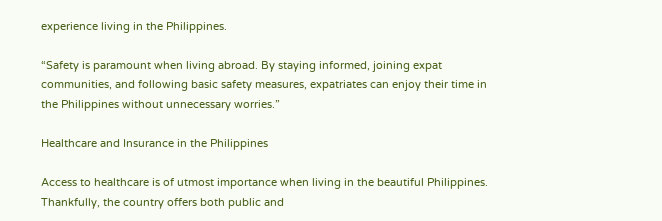experience living in the Philippines.

“Safety is paramount when living abroad. By staying informed, joining expat communities, and following basic safety measures, expatriates can enjoy their time in the Philippines without unnecessary worries.”

Healthcare and Insurance in the Philippines

Access to healthcare is of utmost importance when living in the beautiful Philippines. Thankfully, the country offers both public and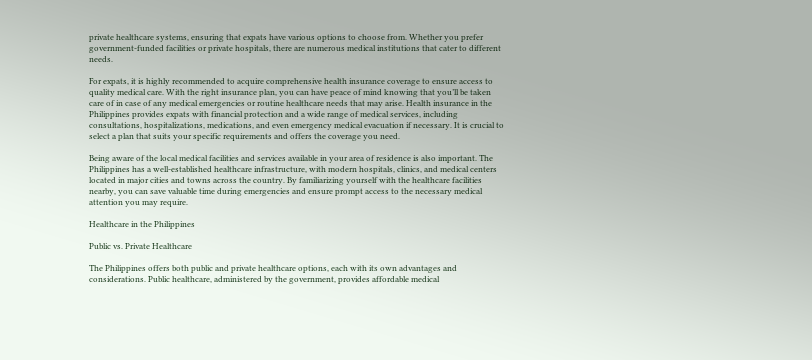private healthcare systems, ensuring that expats have various options to choose from. Whether you prefer government-funded facilities or private hospitals, there are numerous medical institutions that cater to different needs.

For expats, it is highly recommended to acquire comprehensive health insurance coverage to ensure access to quality medical care. With the right insurance plan, you can have peace of mind knowing that you’ll be taken care of in case of any medical emergencies or routine healthcare needs that may arise. Health insurance in the Philippines provides expats with financial protection and a wide range of medical services, including consultations, hospitalizations, medications, and even emergency medical evacuation if necessary. It is crucial to select a plan that suits your specific requirements and offers the coverage you need.

Being aware of the local medical facilities and services available in your area of residence is also important. The Philippines has a well-established healthcare infrastructure, with modern hospitals, clinics, and medical centers located in major cities and towns across the country. By familiarizing yourself with the healthcare facilities nearby, you can save valuable time during emergencies and ensure prompt access to the necessary medical attention you may require.

Healthcare in the Philippines

Public vs. Private Healthcare

The Philippines offers both public and private healthcare options, each with its own advantages and considerations. Public healthcare, administered by the government, provides affordable medical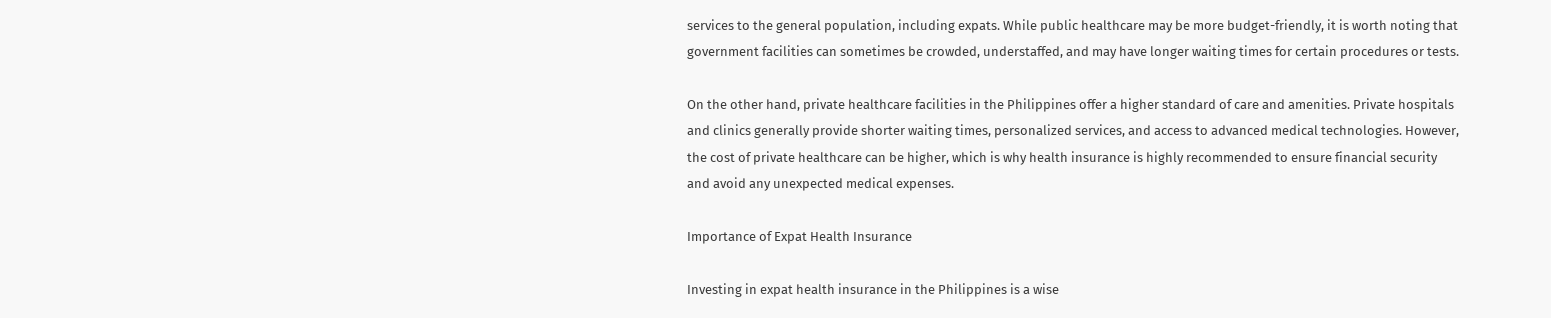services to the general population, including expats. While public healthcare may be more budget-friendly, it is worth noting that government facilities can sometimes be crowded, understaffed, and may have longer waiting times for certain procedures or tests.

On the other hand, private healthcare facilities in the Philippines offer a higher standard of care and amenities. Private hospitals and clinics generally provide shorter waiting times, personalized services, and access to advanced medical technologies. However, the cost of private healthcare can be higher, which is why health insurance is highly recommended to ensure financial security and avoid any unexpected medical expenses.

Importance of Expat Health Insurance

Investing in expat health insurance in the Philippines is a wise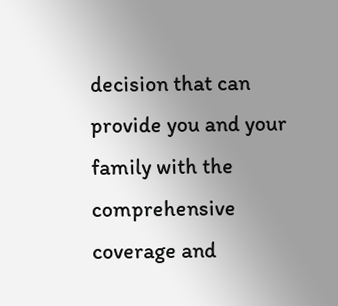decision that can provide you and your family with the comprehensive coverage and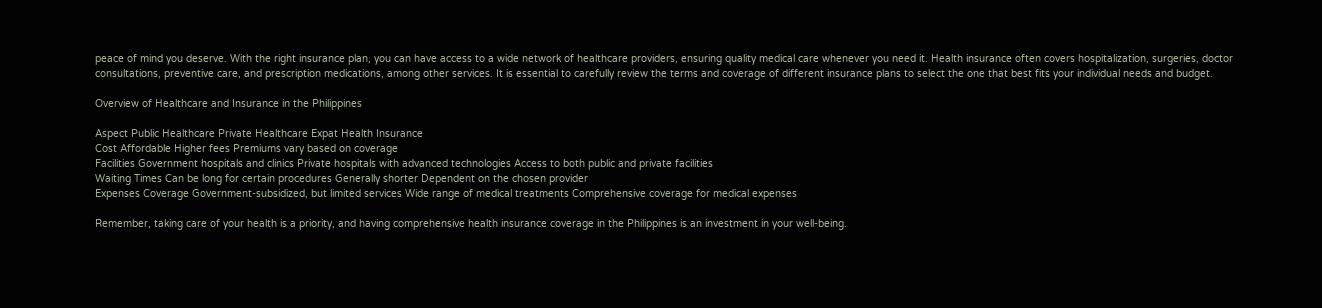peace of mind you deserve. With the right insurance plan, you can have access to a wide network of healthcare providers, ensuring quality medical care whenever you need it. Health insurance often covers hospitalization, surgeries, doctor consultations, preventive care, and prescription medications, among other services. It is essential to carefully review the terms and coverage of different insurance plans to select the one that best fits your individual needs and budget.

Overview of Healthcare and Insurance in the Philippines

Aspect Public Healthcare Private Healthcare Expat Health Insurance
Cost Affordable Higher fees Premiums vary based on coverage
Facilities Government hospitals and clinics Private hospitals with advanced technologies Access to both public and private facilities
Waiting Times Can be long for certain procedures Generally shorter Dependent on the chosen provider
Expenses Coverage Government-subsidized, but limited services Wide range of medical treatments Comprehensive coverage for medical expenses

Remember, taking care of your health is a priority, and having comprehensive health insurance coverage in the Philippines is an investment in your well-being.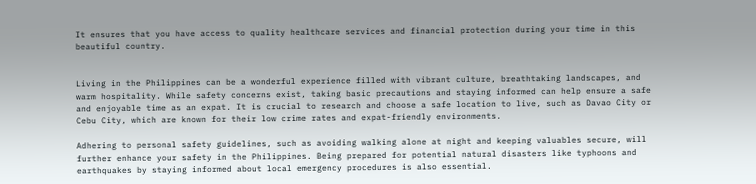It ensures that you have access to quality healthcare services and financial protection during your time in this beautiful country.


Living in the Philippines can be a wonderful experience filled with vibrant culture, breathtaking landscapes, and warm hospitality. While safety concerns exist, taking basic precautions and staying informed can help ensure a safe and enjoyable time as an expat. It is crucial to research and choose a safe location to live, such as Davao City or Cebu City, which are known for their low crime rates and expat-friendly environments.

Adhering to personal safety guidelines, such as avoiding walking alone at night and keeping valuables secure, will further enhance your safety in the Philippines. Being prepared for potential natural disasters like typhoons and earthquakes by staying informed about local emergency procedures is also essential.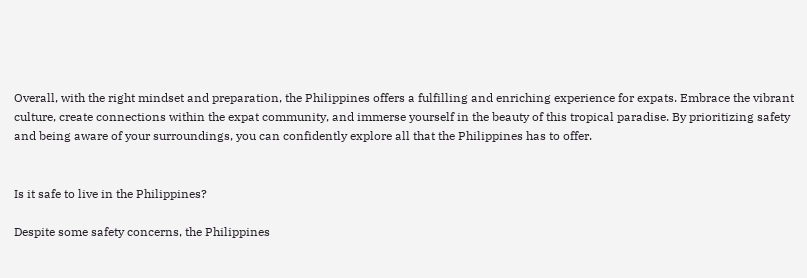Overall, with the right mindset and preparation, the Philippines offers a fulfilling and enriching experience for expats. Embrace the vibrant culture, create connections within the expat community, and immerse yourself in the beauty of this tropical paradise. By prioritizing safety and being aware of your surroundings, you can confidently explore all that the Philippines has to offer.


Is it safe to live in the Philippines?

Despite some safety concerns, the Philippines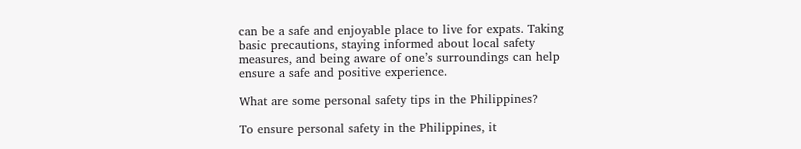can be a safe and enjoyable place to live for expats. Taking basic precautions, staying informed about local safety measures, and being aware of one’s surroundings can help ensure a safe and positive experience.

What are some personal safety tips in the Philippines?

To ensure personal safety in the Philippines, it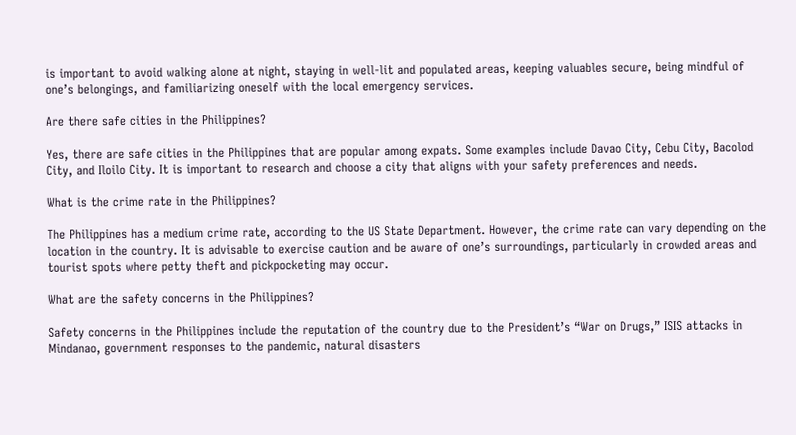is important to avoid walking alone at night, staying in well-lit and populated areas, keeping valuables secure, being mindful of one’s belongings, and familiarizing oneself with the local emergency services.

Are there safe cities in the Philippines?

Yes, there are safe cities in the Philippines that are popular among expats. Some examples include Davao City, Cebu City, Bacolod City, and Iloilo City. It is important to research and choose a city that aligns with your safety preferences and needs.

What is the crime rate in the Philippines?

The Philippines has a medium crime rate, according to the US State Department. However, the crime rate can vary depending on the location in the country. It is advisable to exercise caution and be aware of one’s surroundings, particularly in crowded areas and tourist spots where petty theft and pickpocketing may occur.

What are the safety concerns in the Philippines?

Safety concerns in the Philippines include the reputation of the country due to the President’s “War on Drugs,” ISIS attacks in Mindanao, government responses to the pandemic, natural disasters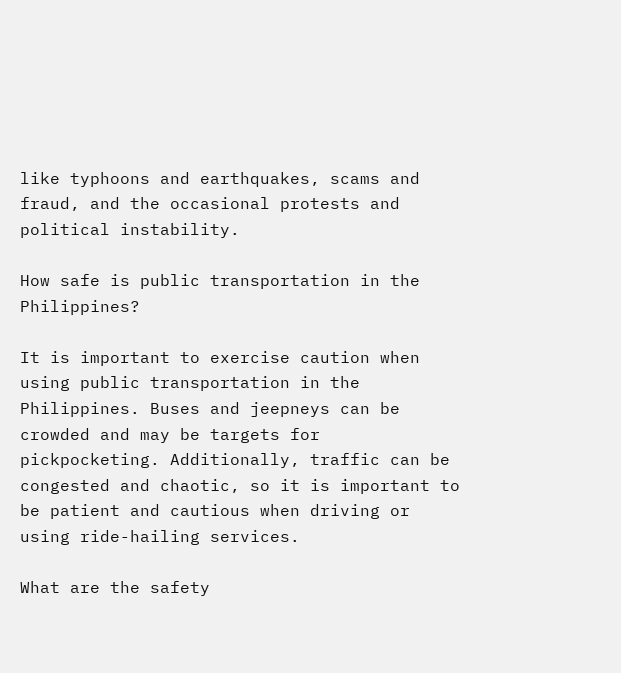like typhoons and earthquakes, scams and fraud, and the occasional protests and political instability.

How safe is public transportation in the Philippines?

It is important to exercise caution when using public transportation in the Philippines. Buses and jeepneys can be crowded and may be targets for pickpocketing. Additionally, traffic can be congested and chaotic, so it is important to be patient and cautious when driving or using ride-hailing services.

What are the safety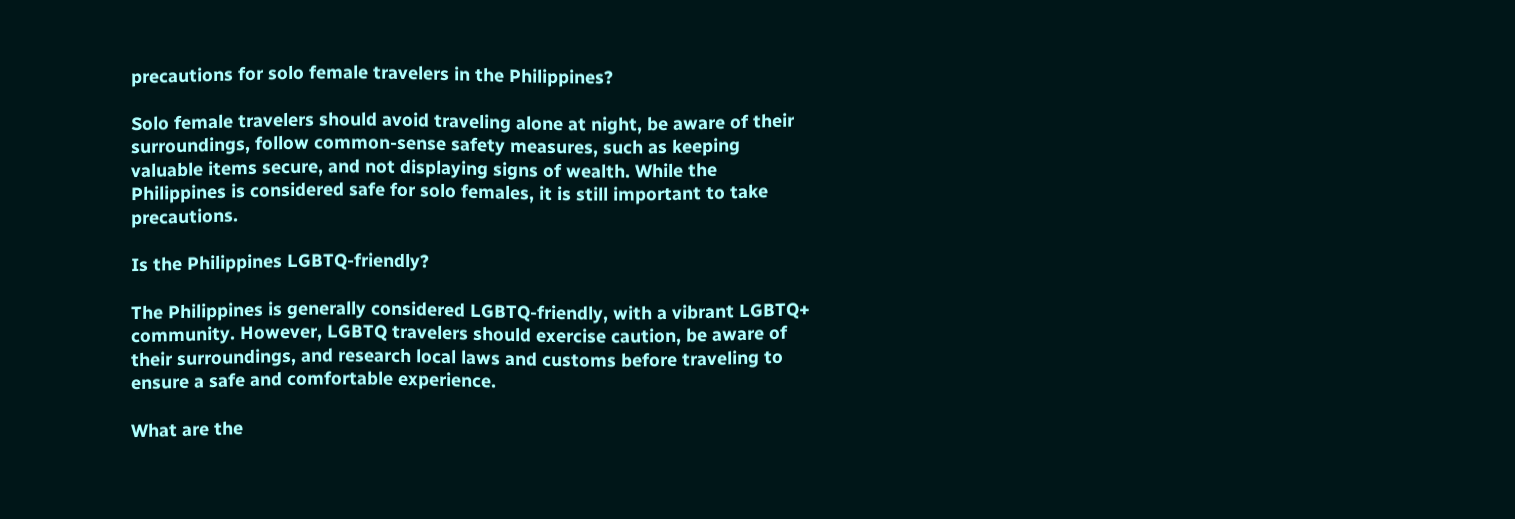precautions for solo female travelers in the Philippines?

Solo female travelers should avoid traveling alone at night, be aware of their surroundings, follow common-sense safety measures, such as keeping valuable items secure, and not displaying signs of wealth. While the Philippines is considered safe for solo females, it is still important to take precautions.

Is the Philippines LGBTQ-friendly?

The Philippines is generally considered LGBTQ-friendly, with a vibrant LGBTQ+ community. However, LGBTQ travelers should exercise caution, be aware of their surroundings, and research local laws and customs before traveling to ensure a safe and comfortable experience.

What are the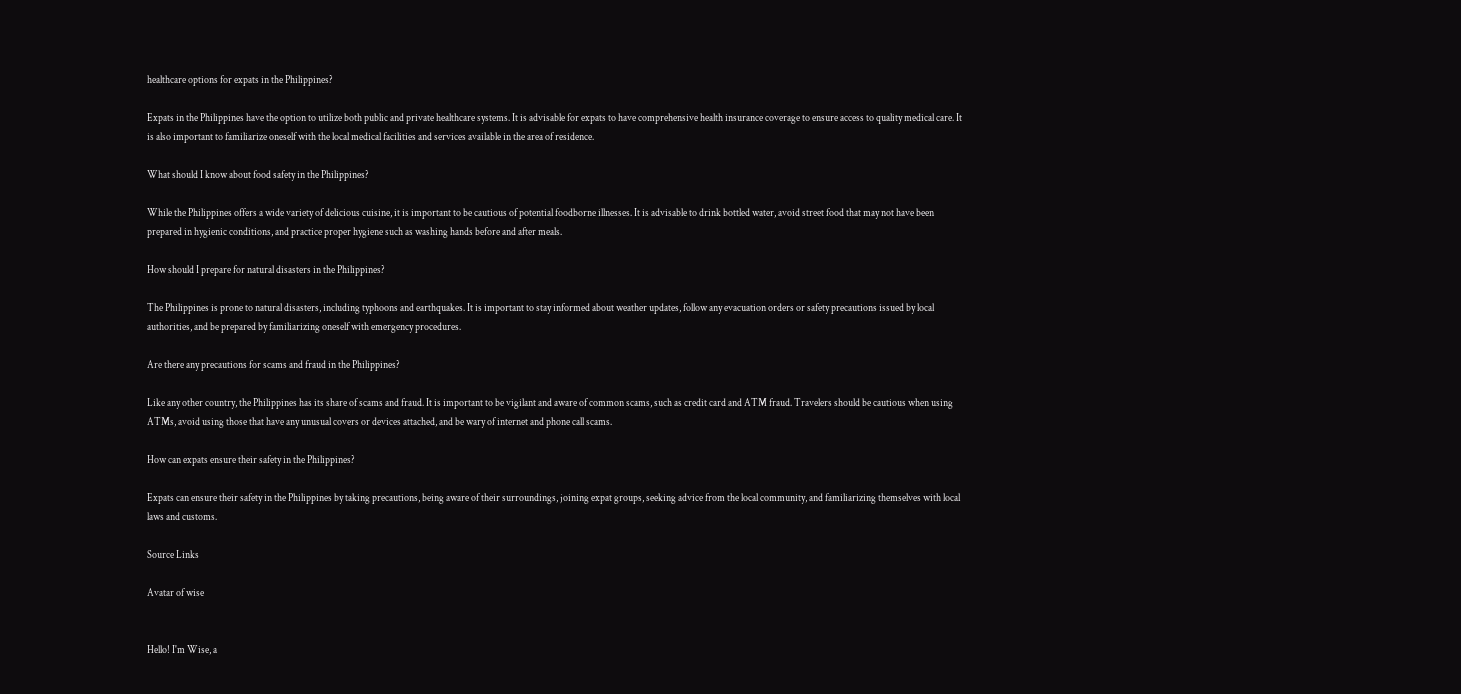healthcare options for expats in the Philippines?

Expats in the Philippines have the option to utilize both public and private healthcare systems. It is advisable for expats to have comprehensive health insurance coverage to ensure access to quality medical care. It is also important to familiarize oneself with the local medical facilities and services available in the area of residence.

What should I know about food safety in the Philippines?

While the Philippines offers a wide variety of delicious cuisine, it is important to be cautious of potential foodborne illnesses. It is advisable to drink bottled water, avoid street food that may not have been prepared in hygienic conditions, and practice proper hygiene such as washing hands before and after meals.

How should I prepare for natural disasters in the Philippines?

The Philippines is prone to natural disasters, including typhoons and earthquakes. It is important to stay informed about weather updates, follow any evacuation orders or safety precautions issued by local authorities, and be prepared by familiarizing oneself with emergency procedures.

Are there any precautions for scams and fraud in the Philippines?

Like any other country, the Philippines has its share of scams and fraud. It is important to be vigilant and aware of common scams, such as credit card and ATM fraud. Travelers should be cautious when using ATMs, avoid using those that have any unusual covers or devices attached, and be wary of internet and phone call scams.

How can expats ensure their safety in the Philippines?

Expats can ensure their safety in the Philippines by taking precautions, being aware of their surroundings, joining expat groups, seeking advice from the local community, and familiarizing themselves with local laws and customs.

Source Links

Avatar of wise


Hello! I'm Wise, a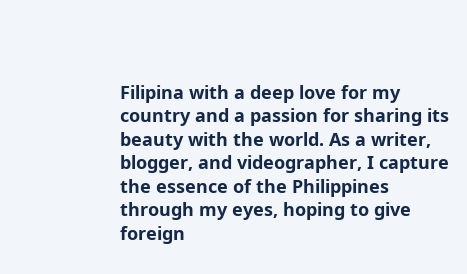Filipina with a deep love for my country and a passion for sharing its beauty with the world. As a writer, blogger, and videographer, I capture the essence of the Philippines through my eyes, hoping to give foreign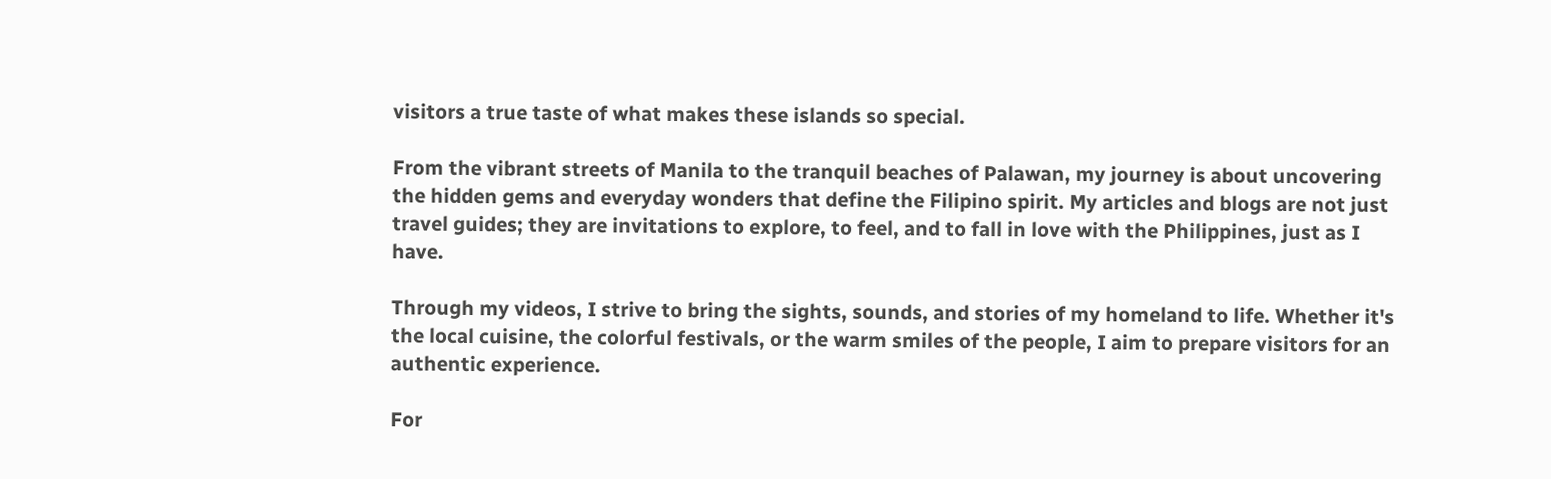visitors a true taste of what makes these islands so special.

From the vibrant streets of Manila to the tranquil beaches of Palawan, my journey is about uncovering the hidden gems and everyday wonders that define the Filipino spirit. My articles and blogs are not just travel guides; they are invitations to explore, to feel, and to fall in love with the Philippines, just as I have.

Through my videos, I strive to bring the sights, sounds, and stories of my homeland to life. Whether it's the local cuisine, the colorful festivals, or the warm smiles of the people, I aim to prepare visitors for an authentic experience.

For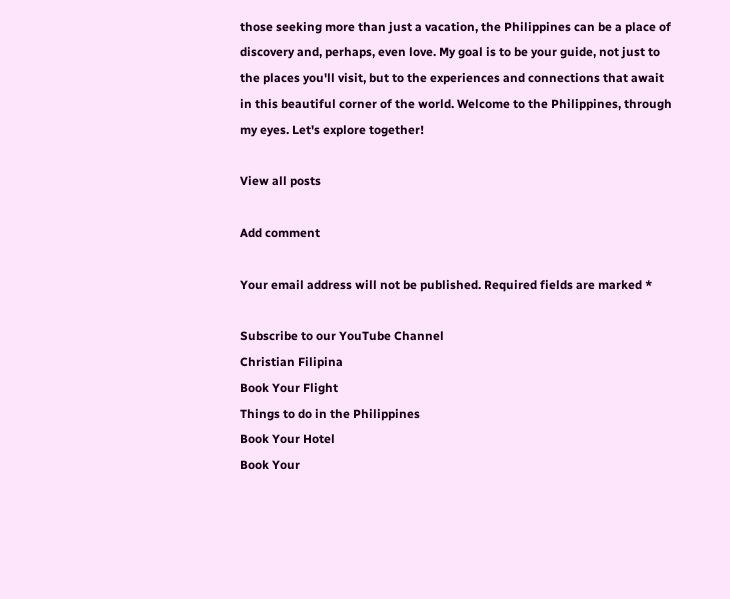those seeking more than just a vacation, the Philippines can be a place of discovery and, perhaps, even love. My goal is to be your guide, not just to the places you'll visit, but to the experiences and connections that await in this beautiful corner of the world. Welcome to the Philippines, through my eyes. Let's explore together!

View all posts

Add comment

Your email address will not be published. Required fields are marked *

Subscribe to our YouTube Channel
Christian Filipina
Book Your Flight
Things to do in the Philippines
Book Your Hotel
Book Your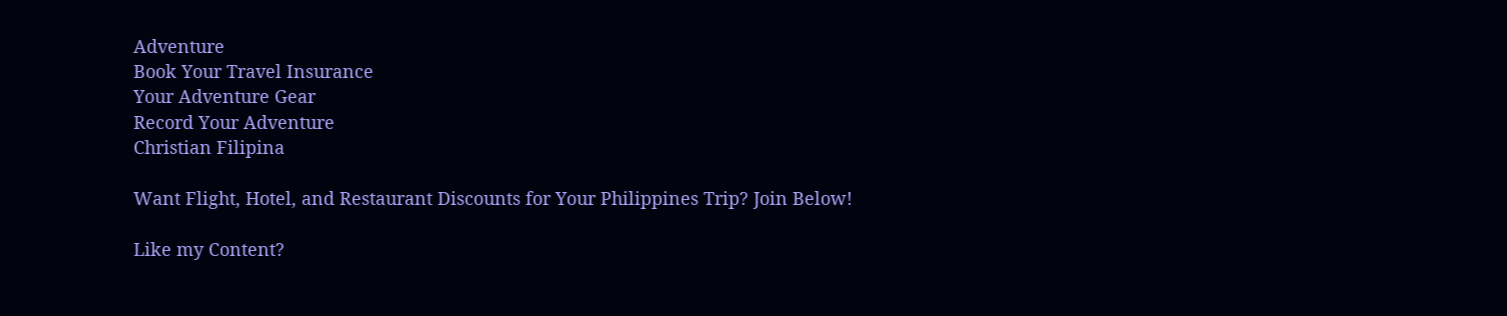Adventure
Book Your Travel Insurance
Your Adventure Gear
Record Your Adventure
Christian Filipina

Want Flight, Hotel, and Restaurant Discounts for Your Philippines Trip? Join Below!

Like my Content?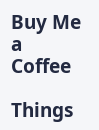Buy Me a Coffee

Things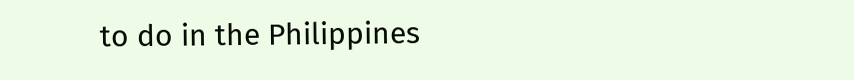to do in the Philippines